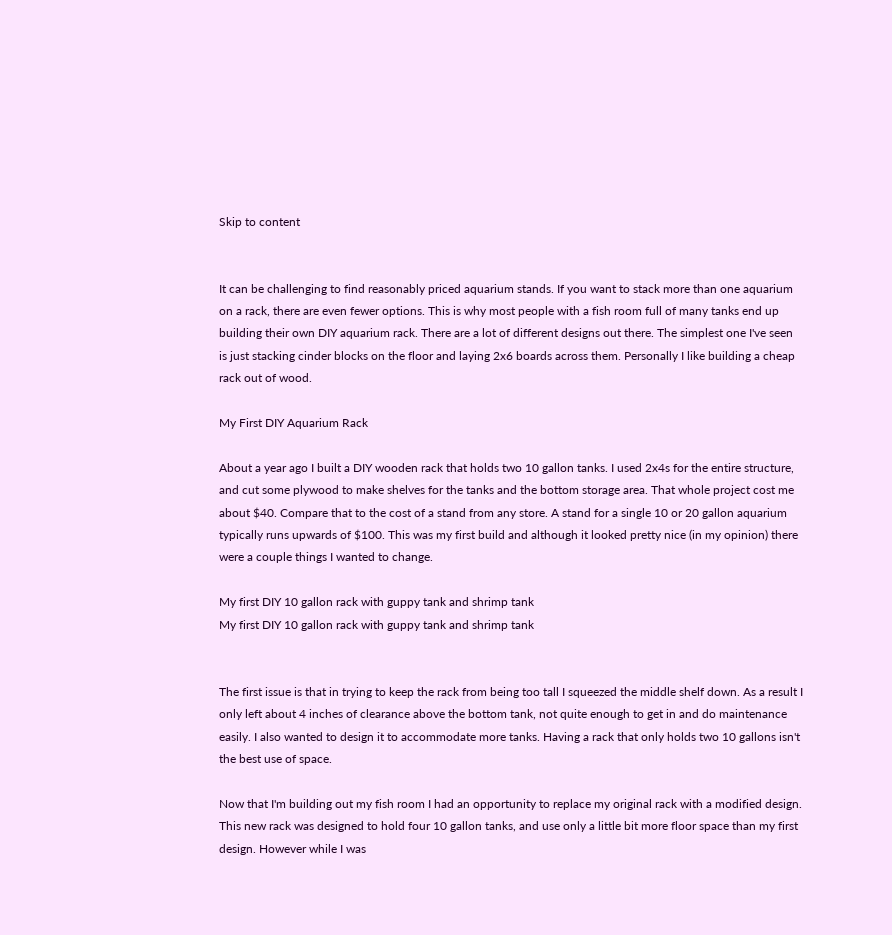Skip to content


It can be challenging to find reasonably priced aquarium stands. If you want to stack more than one aquarium on a rack, there are even fewer options. This is why most people with a fish room full of many tanks end up building their own DIY aquarium rack. There are a lot of different designs out there. The simplest one I've seen is just stacking cinder blocks on the floor and laying 2x6 boards across them. Personally I like building a cheap rack out of wood.

My First DIY Aquarium Rack

About a year ago I built a DIY wooden rack that holds two 10 gallon tanks. I used 2x4s for the entire structure, and cut some plywood to make shelves for the tanks and the bottom storage area. That whole project cost me about $40. Compare that to the cost of a stand from any store. A stand for a single 10 or 20 gallon aquarium typically runs upwards of $100. This was my first build and although it looked pretty nice (in my opinion) there were a couple things I wanted to change.

My first DIY 10 gallon rack with guppy tank and shrimp tank
My first DIY 10 gallon rack with guppy tank and shrimp tank


The first issue is that in trying to keep the rack from being too tall I squeezed the middle shelf down. As a result I only left about 4 inches of clearance above the bottom tank, not quite enough to get in and do maintenance easily. I also wanted to design it to accommodate more tanks. Having a rack that only holds two 10 gallons isn't the best use of space.

Now that I'm building out my fish room I had an opportunity to replace my original rack with a modified design. This new rack was designed to hold four 10 gallon tanks, and use only a little bit more floor space than my first design. However while I was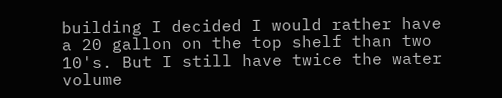building I decided I would rather have a 20 gallon on the top shelf than two 10's. But I still have twice the water volume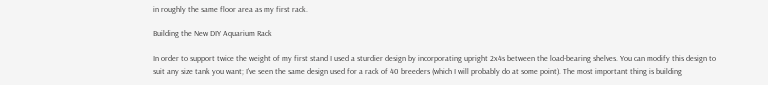in roughly the same floor area as my first rack.

Building the New DIY Aquarium Rack

In order to support twice the weight of my first stand I used a sturdier design by incorporating upright 2x4s between the load-bearing shelves. You can modify this design to suit any size tank you want; I've seen the same design used for a rack of 40 breeders (which I will probably do at some point). The most important thing is building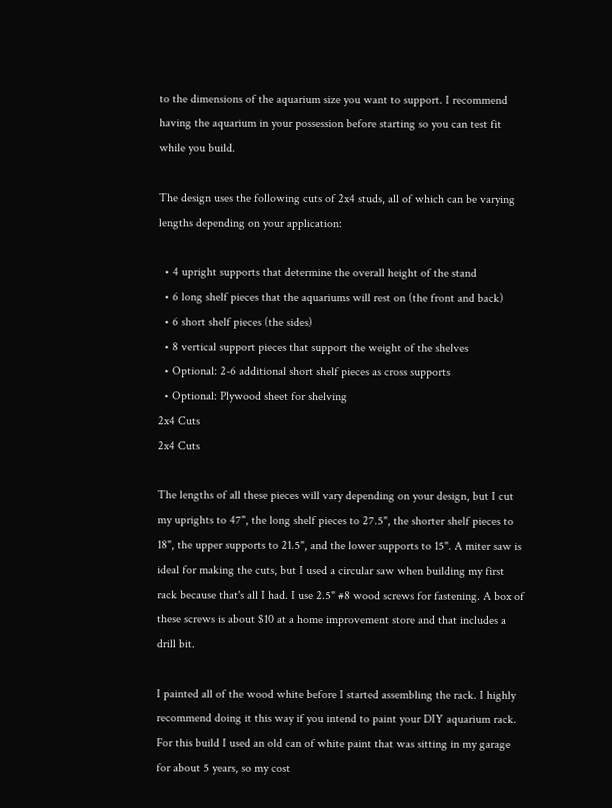to the dimensions of the aquarium size you want to support. I recommend having the aquarium in your possession before starting so you can test fit while you build.

The design uses the following cuts of 2x4 studs, all of which can be varying lengths depending on your application:

  • 4 upright supports that determine the overall height of the stand
  • 6 long shelf pieces that the aquariums will rest on (the front and back)
  • 6 short shelf pieces (the sides)
  • 8 vertical support pieces that support the weight of the shelves
  • Optional: 2-6 additional short shelf pieces as cross supports
  • Optional: Plywood sheet for shelving
2x4 Cuts
2x4 Cuts

The lengths of all these pieces will vary depending on your design, but I cut my uprights to 47", the long shelf pieces to 27.5", the shorter shelf pieces to 18", the upper supports to 21.5", and the lower supports to 15". A miter saw is ideal for making the cuts, but I used a circular saw when building my first rack because that's all I had. I use 2.5" #8 wood screws for fastening. A box of these screws is about $10 at a home improvement store and that includes a drill bit.

I painted all of the wood white before I started assembling the rack. I highly recommend doing it this way if you intend to paint your DIY aquarium rack. For this build I used an old can of white paint that was sitting in my garage for about 5 years, so my cost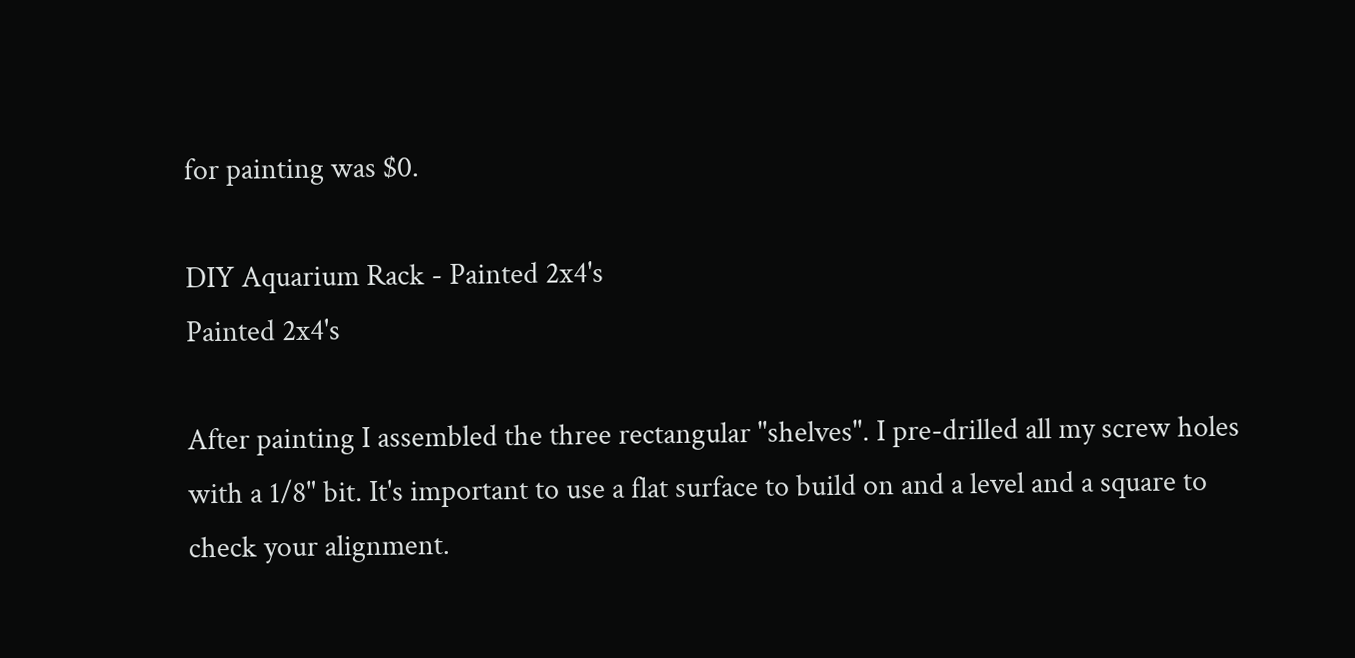for painting was $0.

DIY Aquarium Rack - Painted 2x4's
Painted 2x4's

After painting I assembled the three rectangular "shelves". I pre-drilled all my screw holes with a 1/8" bit. It's important to use a flat surface to build on and a level and a square to check your alignment.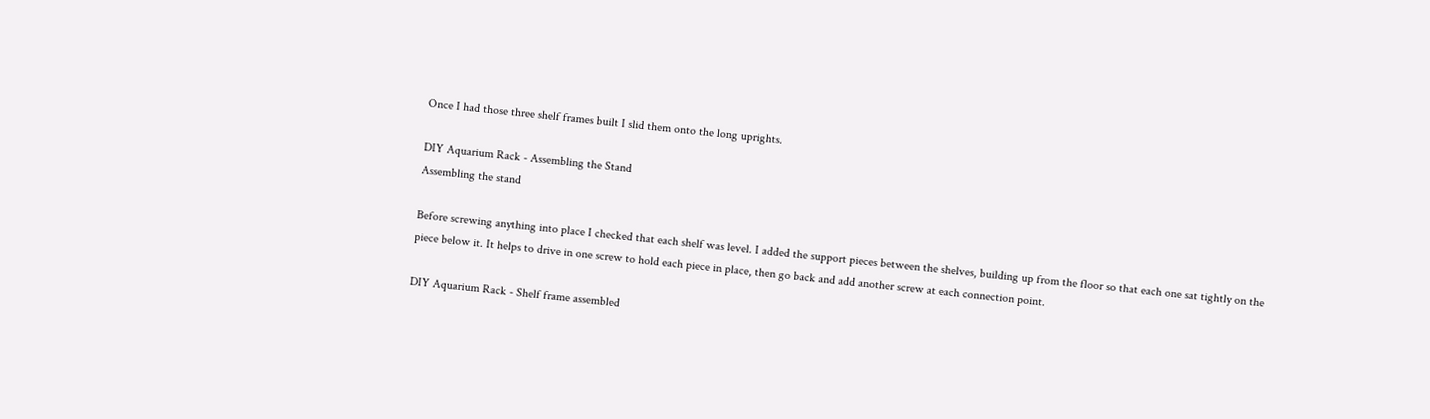Once I had those three shelf frames built I slid them onto the long uprights.

DIY Aquarium Rack - Assembling the Stand
Assembling the stand

Before screwing anything into place I checked that each shelf was level. I added the support pieces between the shelves, building up from the floor so that each one sat tightly on the piece below it. It helps to drive in one screw to hold each piece in place, then go back and add another screw at each connection point.

DIY Aquarium Rack - Shelf frame assembled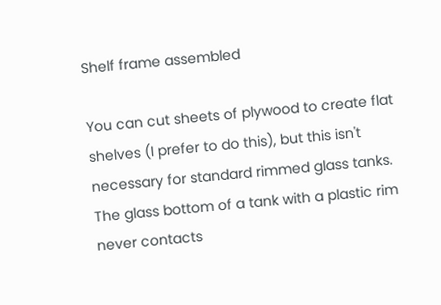Shelf frame assembled

You can cut sheets of plywood to create flat shelves (I prefer to do this), but this isn't necessary for standard rimmed glass tanks. The glass bottom of a tank with a plastic rim never contacts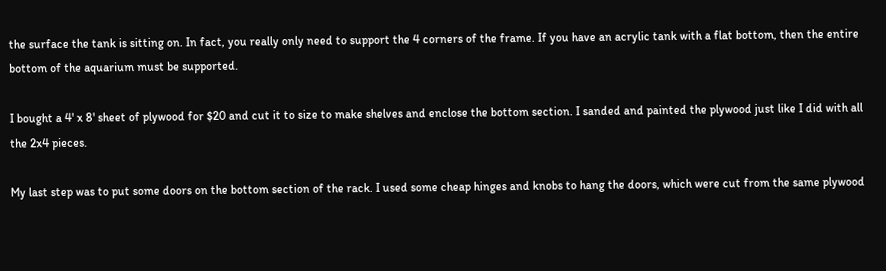the surface the tank is sitting on. In fact, you really only need to support the 4 corners of the frame. If you have an acrylic tank with a flat bottom, then the entire bottom of the aquarium must be supported.

I bought a 4' x 8' sheet of plywood for $20 and cut it to size to make shelves and enclose the bottom section. I sanded and painted the plywood just like I did with all the 2x4 pieces.

My last step was to put some doors on the bottom section of the rack. I used some cheap hinges and knobs to hang the doors, which were cut from the same plywood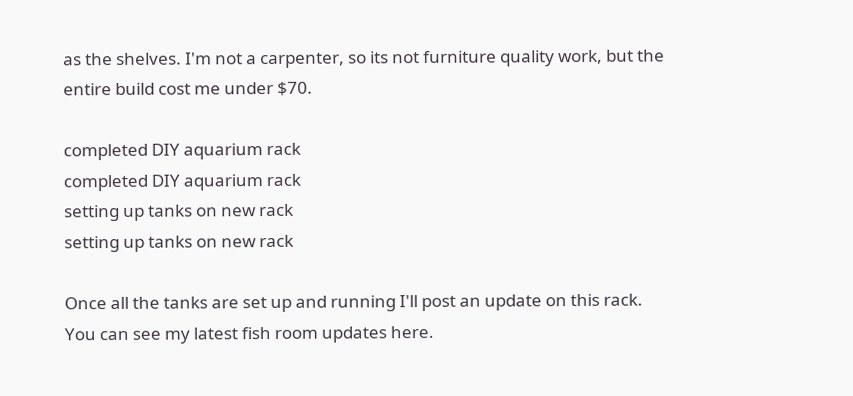as the shelves. I'm not a carpenter, so its not furniture quality work, but the entire build cost me under $70.

completed DIY aquarium rack
completed DIY aquarium rack
setting up tanks on new rack
setting up tanks on new rack

Once all the tanks are set up and running I'll post an update on this rack. You can see my latest fish room updates here.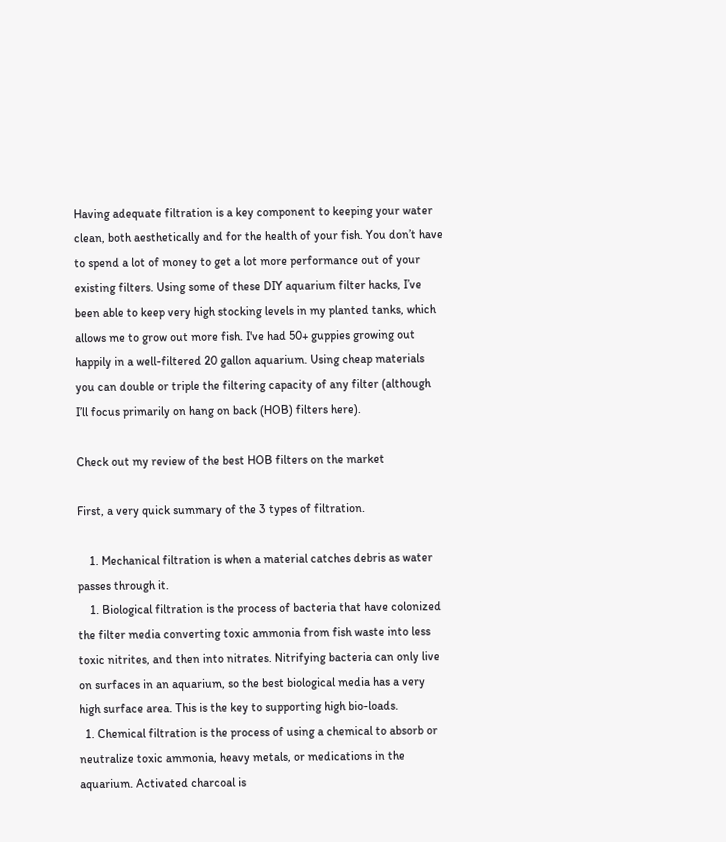Having adequate filtration is a key component to keeping your water clean, both aesthetically and for the health of your fish. You don’t have to spend a lot of money to get a lot more performance out of your existing filters. Using some of these DIY aquarium filter hacks, I’ve been able to keep very high stocking levels in my planted tanks, which allows me to grow out more fish. I've had 50+ guppies growing out happily in a well-filtered 20 gallon aquarium. Using cheap materials you can double or triple the filtering capacity of any filter (although I’ll focus primarily on hang on back (HOB) filters here).

Check out my review of the best HOB filters on the market

First, a very quick summary of the 3 types of filtration.

    1. Mechanical filtration is when a material catches debris as water passes through it.
    1. Biological filtration is the process of bacteria that have colonized the filter media converting toxic ammonia from fish waste into less toxic nitrites, and then into nitrates. Nitrifying bacteria can only live on surfaces in an aquarium, so the best biological media has a very high surface area. This is the key to supporting high bio-loads.
  1. Chemical filtration is the process of using a chemical to absorb or neutralize toxic ammonia, heavy metals, or medications in the aquarium. Activated charcoal is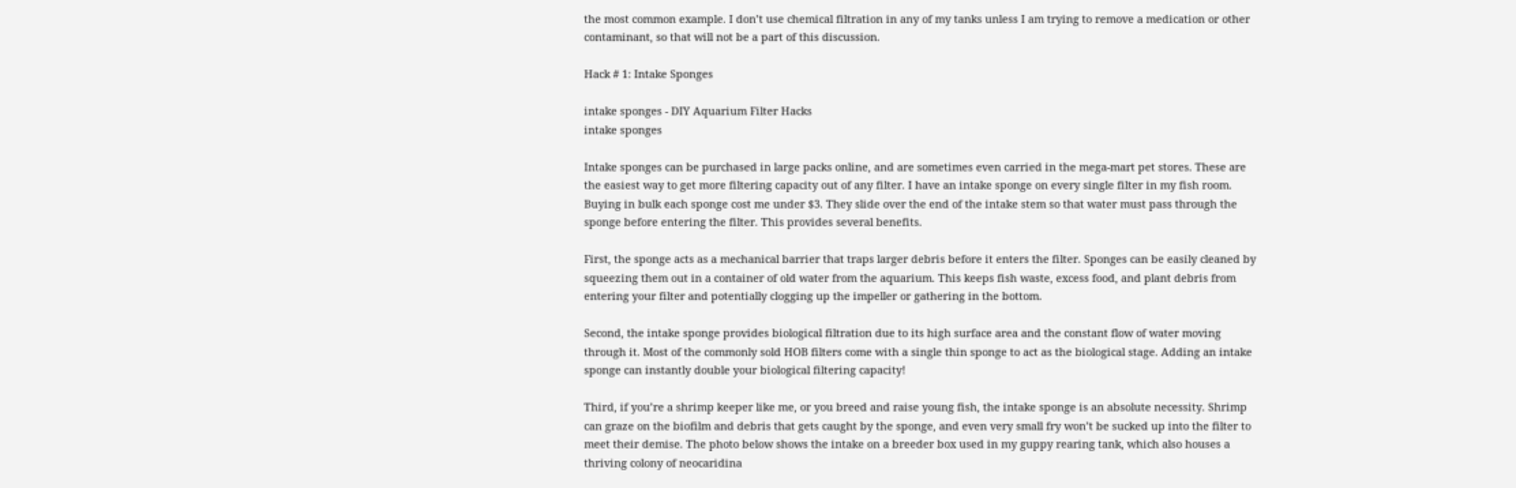the most common example. I don’t use chemical filtration in any of my tanks unless I am trying to remove a medication or other contaminant, so that will not be a part of this discussion.

Hack # 1: Intake Sponges

intake sponges - DIY Aquarium Filter Hacks
intake sponges

Intake sponges can be purchased in large packs online, and are sometimes even carried in the mega-mart pet stores. These are the easiest way to get more filtering capacity out of any filter. I have an intake sponge on every single filter in my fish room. Buying in bulk each sponge cost me under $3. They slide over the end of the intake stem so that water must pass through the sponge before entering the filter. This provides several benefits.

First, the sponge acts as a mechanical barrier that traps larger debris before it enters the filter. Sponges can be easily cleaned by squeezing them out in a container of old water from the aquarium. This keeps fish waste, excess food, and plant debris from entering your filter and potentially clogging up the impeller or gathering in the bottom.

Second, the intake sponge provides biological filtration due to its high surface area and the constant flow of water moving through it. Most of the commonly sold HOB filters come with a single thin sponge to act as the biological stage. Adding an intake sponge can instantly double your biological filtering capacity!

Third, if you’re a shrimp keeper like me, or you breed and raise young fish, the intake sponge is an absolute necessity. Shrimp can graze on the biofilm and debris that gets caught by the sponge, and even very small fry won’t be sucked up into the filter to meet their demise. The photo below shows the intake on a breeder box used in my guppy rearing tank, which also houses a thriving colony of neocaridina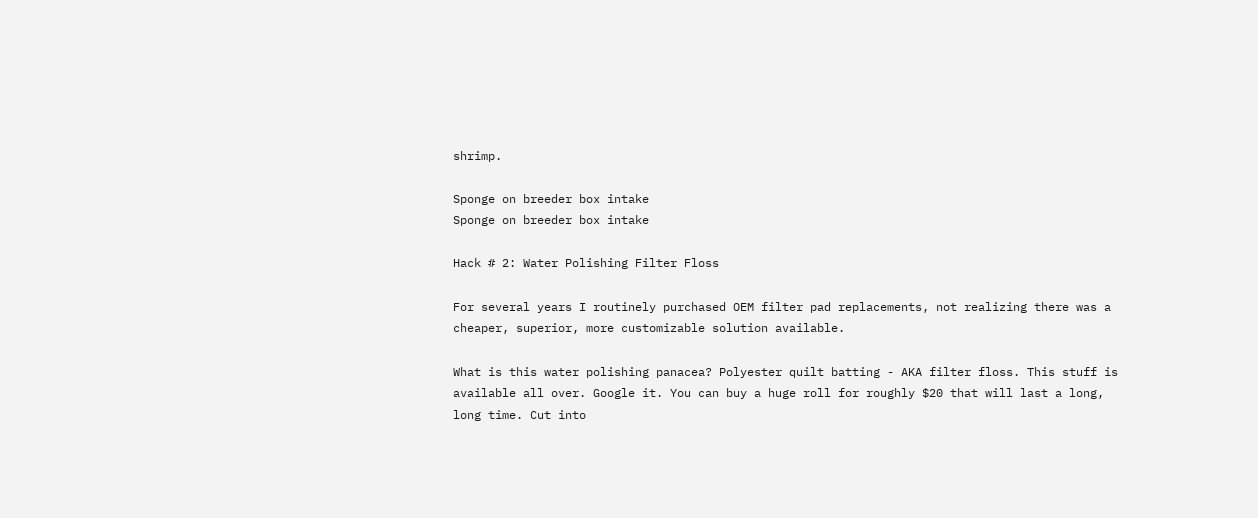shrimp.

Sponge on breeder box intake
Sponge on breeder box intake

Hack # 2: Water Polishing Filter Floss

For several years I routinely purchased OEM filter pad replacements, not realizing there was a cheaper, superior, more customizable solution available.

What is this water polishing panacea? Polyester quilt batting - AKA filter floss. This stuff is available all over. Google it. You can buy a huge roll for roughly $20 that will last a long, long time. Cut into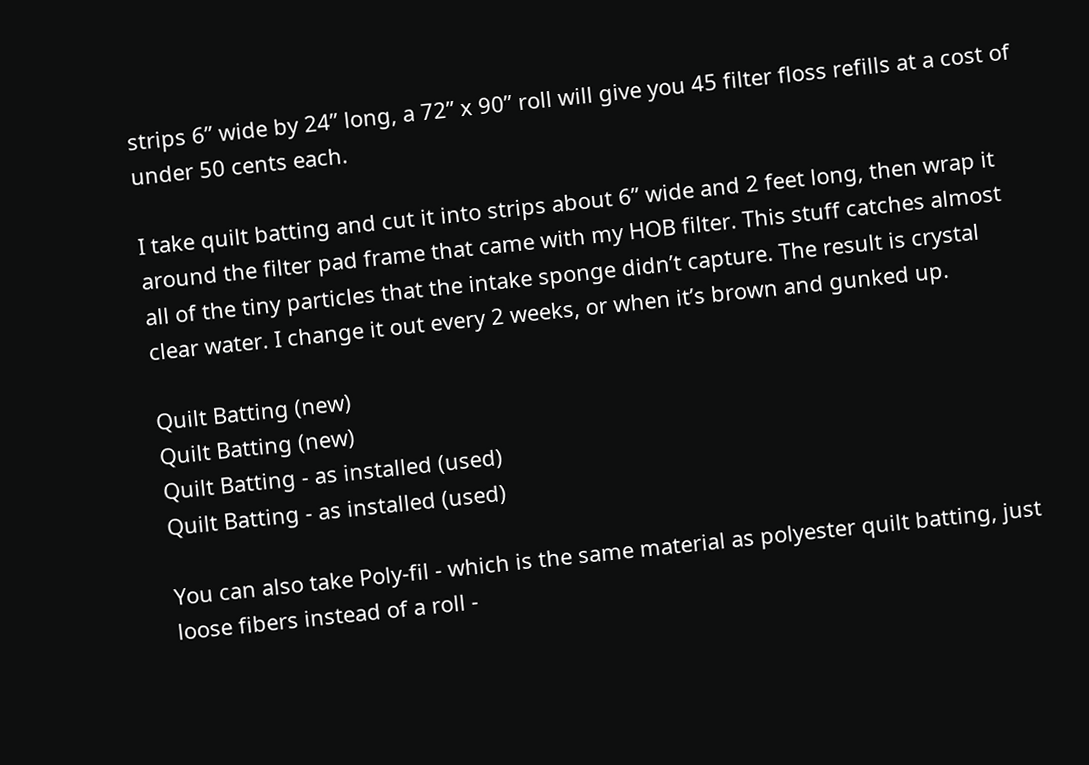strips 6” wide by 24” long, a 72” x 90” roll will give you 45 filter floss refills at a cost of under 50 cents each.

I take quilt batting and cut it into strips about 6” wide and 2 feet long, then wrap it around the filter pad frame that came with my HOB filter. This stuff catches almost all of the tiny particles that the intake sponge didn’t capture. The result is crystal clear water. I change it out every 2 weeks, or when it’s brown and gunked up.

Quilt Batting (new)
Quilt Batting (new)
Quilt Batting - as installed (used)
Quilt Batting - as installed (used)

You can also take Poly-fil - which is the same material as polyester quilt batting, just loose fibers instead of a roll -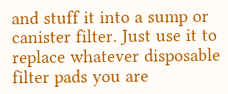and stuff it into a sump or canister filter. Just use it to replace whatever disposable filter pads you are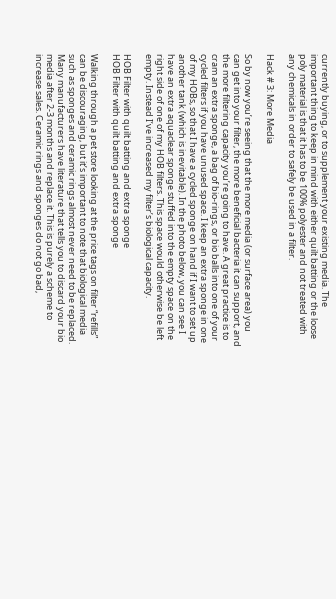currently buying, or to supplement your existing media. The important thing to keep in mind with either quilt batting or the loose poly material is that it has to be 100% polyester and not treated with any chemicals in order to safely be used in a filter.

Hack # 3: More Media

So by now you’re seeing that the more media (or surface area) you can get into your filter, the more beneficial bacteria it can support, and the more filtering capacity you’re going to have. A great practice is to cram an extra sponge, a bag of bio-rings, or bio balls into one of your cycled filters if you have unused space. I keep an extra sponge in one of my HOBs, so that I have a cycled sponge on hand if I want to set up another tank (which is inevitable). In the photo below, you can see I have an extra aquaclear sponge stuffed into the empty space on the right side of one of my HOB filters. This space would otherwise be left empty. Instead I’ve increased my filter’s biological capacity.

HOB Filter with quilt batting and extra sponge
HOB Filter with quilt batting and extra sponge

Walking through a pet store looking at the price tags on filter “refills” can be discouraging, but it’s important to note that biological media such as sponges and ceramic rings almost never need to be replaced. Many manufacturers have literature that tells you to discard your bio media after 2-3 months and replace it. This is purely a scheme to increase sales. Ceramic rings and sponges do not go bad,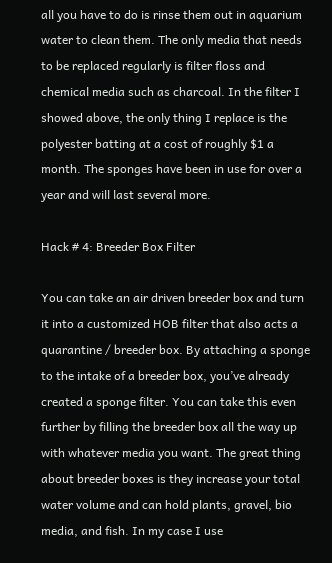all you have to do is rinse them out in aquarium water to clean them. The only media that needs to be replaced regularly is filter floss and chemical media such as charcoal. In the filter I showed above, the only thing I replace is the polyester batting at a cost of roughly $1 a month. The sponges have been in use for over a year and will last several more.

Hack # 4: Breeder Box Filter

You can take an air driven breeder box and turn it into a customized HOB filter that also acts a quarantine / breeder box. By attaching a sponge to the intake of a breeder box, you’ve already created a sponge filter. You can take this even further by filling the breeder box all the way up with whatever media you want. The great thing about breeder boxes is they increase your total water volume and can hold plants, gravel, bio media, and fish. In my case I use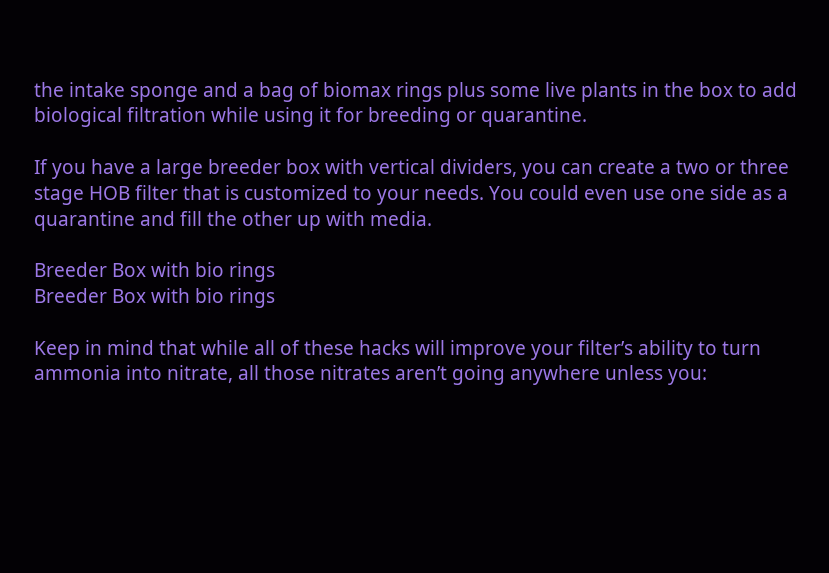the intake sponge and a bag of biomax rings plus some live plants in the box to add biological filtration while using it for breeding or quarantine.

If you have a large breeder box with vertical dividers, you can create a two or three stage HOB filter that is customized to your needs. You could even use one side as a quarantine and fill the other up with media.

Breeder Box with bio rings
Breeder Box with bio rings

Keep in mind that while all of these hacks will improve your filter’s ability to turn ammonia into nitrate, all those nitrates aren’t going anywhere unless you: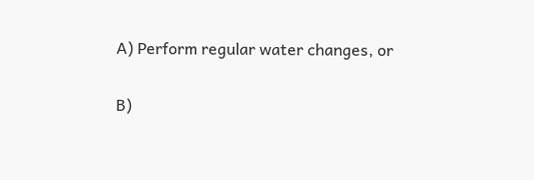A) Perform regular water changes, or

B)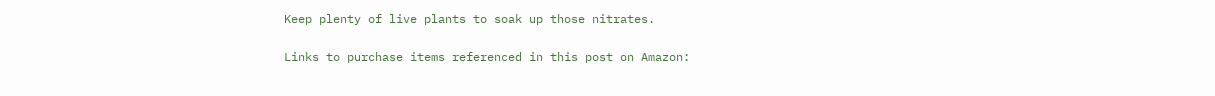Keep plenty of live plants to soak up those nitrates.

Links to purchase items referenced in this post on Amazon: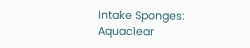Intake Sponges:
Aquaclear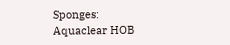Sponges:
Aquaclear HOB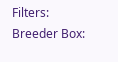Filters:
Breeder Box: